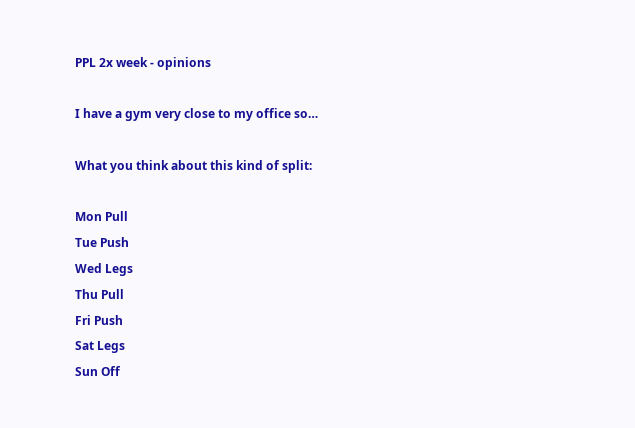PPL 2x week - opinions

I have a gym very close to my office so…

What you think about this kind of split:

Mon Pull
Tue Push
Wed Legs
Thu Pull
Fri Push
Sat Legs
Sun Off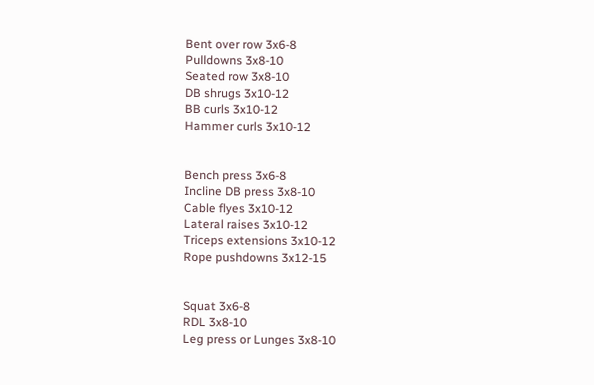Bent over row 3x6-8
Pulldowns 3x8-10
Seated row 3x8-10
DB shrugs 3x10-12
BB curls 3x10-12
Hammer curls 3x10-12


Bench press 3x6-8
Incline DB press 3x8-10
Cable flyes 3x10-12
Lateral raises 3x10-12
Triceps extensions 3x10-12
Rope pushdowns 3x12-15


Squat 3x6-8
RDL 3x8-10
Leg press or Lunges 3x8-10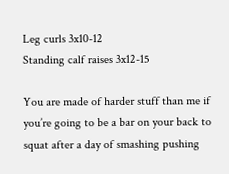Leg curls 3x10-12
Standing calf raises 3x12-15

You are made of harder stuff than me if you’re going to be a bar on your back to squat after a day of smashing pushing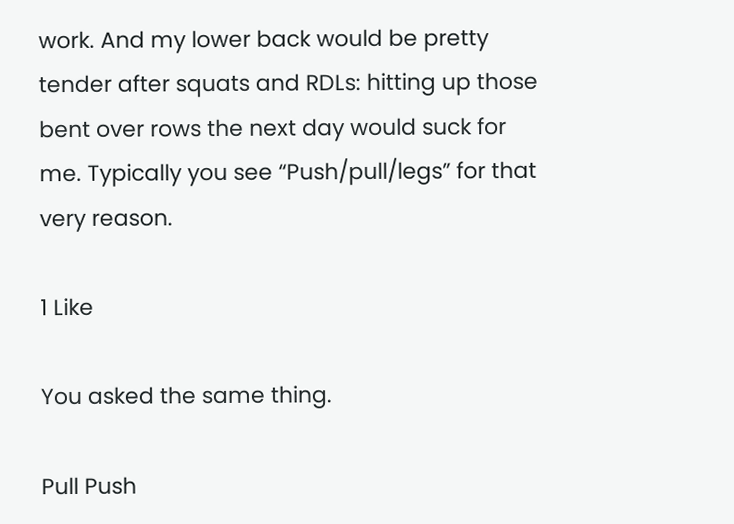work. And my lower back would be pretty tender after squats and RDLs: hitting up those bent over rows the next day would suck for me. Typically you see “Push/pull/legs” for that very reason.

1 Like

You asked the same thing.

Pull Push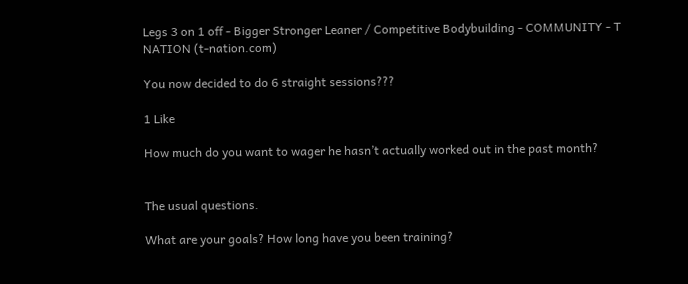Legs 3 on 1 off - Bigger Stronger Leaner / Competitive Bodybuilding - COMMUNITY - T NATION (t-nation.com)

You now decided to do 6 straight sessions???

1 Like

How much do you want to wager he hasn’t actually worked out in the past month?


The usual questions.

What are your goals? How long have you been training?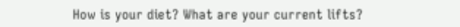How is your diet? What are your current lifts?